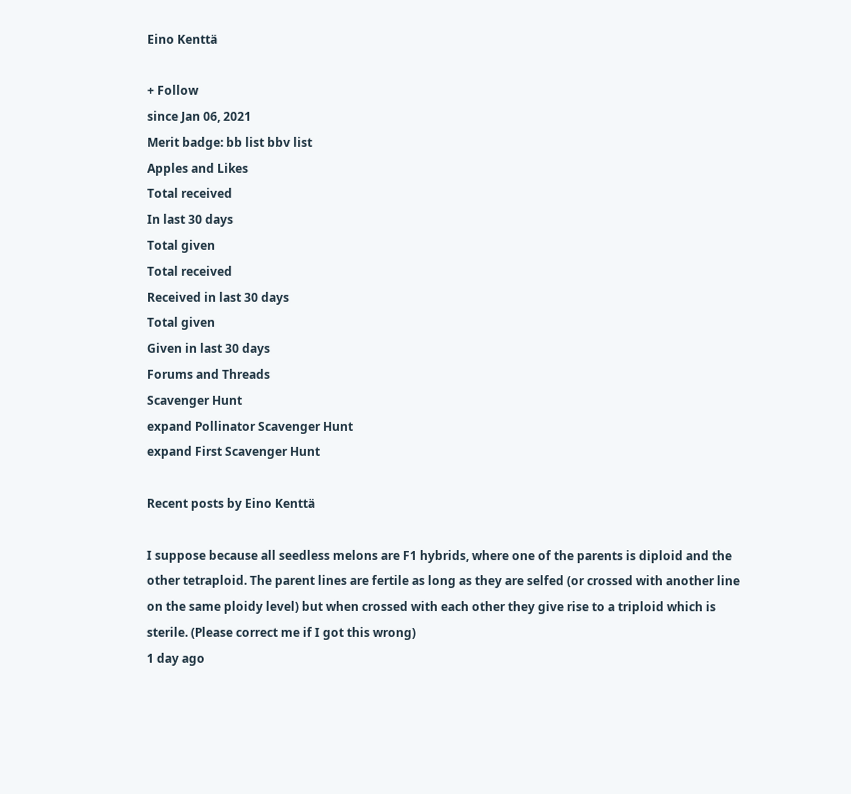Eino Kenttä

+ Follow
since Jan 06, 2021
Merit badge: bb list bbv list
Apples and Likes
Total received
In last 30 days
Total given
Total received
Received in last 30 days
Total given
Given in last 30 days
Forums and Threads
Scavenger Hunt
expand Pollinator Scavenger Hunt
expand First Scavenger Hunt

Recent posts by Eino Kenttä

I suppose because all seedless melons are F1 hybrids, where one of the parents is diploid and the other tetraploid. The parent lines are fertile as long as they are selfed (or crossed with another line on the same ploidy level) but when crossed with each other they give rise to a triploid which is sterile. (Please correct me if I got this wrong)
1 day ago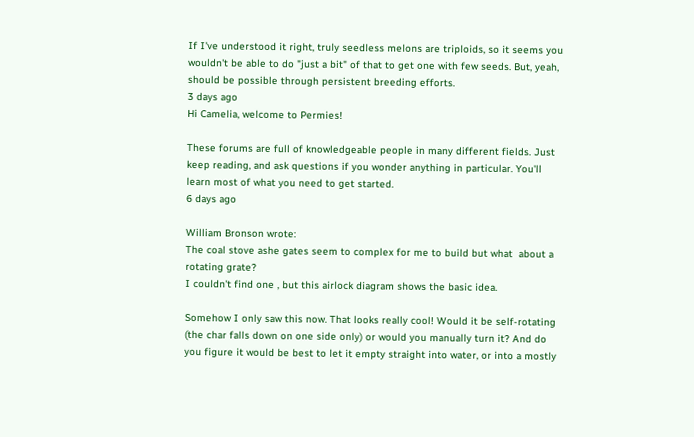If I've understood it right, truly seedless melons are triploids, so it seems you wouldn't be able to do "just a bit" of that to get one with few seeds. But, yeah, should be possible through persistent breeding efforts.
3 days ago
Hi Camelia, welcome to Permies!

These forums are full of knowledgeable people in many different fields. Just keep reading, and ask questions if you wonder anything in particular. You'll learn most of what you need to get started.
6 days ago

William Bronson wrote:
The coal stove ashe gates seem to complex for me to build but what  about a rotating grate?
I couldn't find one , but this airlock diagram shows the basic idea.

Somehow I only saw this now. That looks really cool! Would it be self-rotating (the char falls down on one side only) or would you manually turn it? And do you figure it would be best to let it empty straight into water, or into a mostly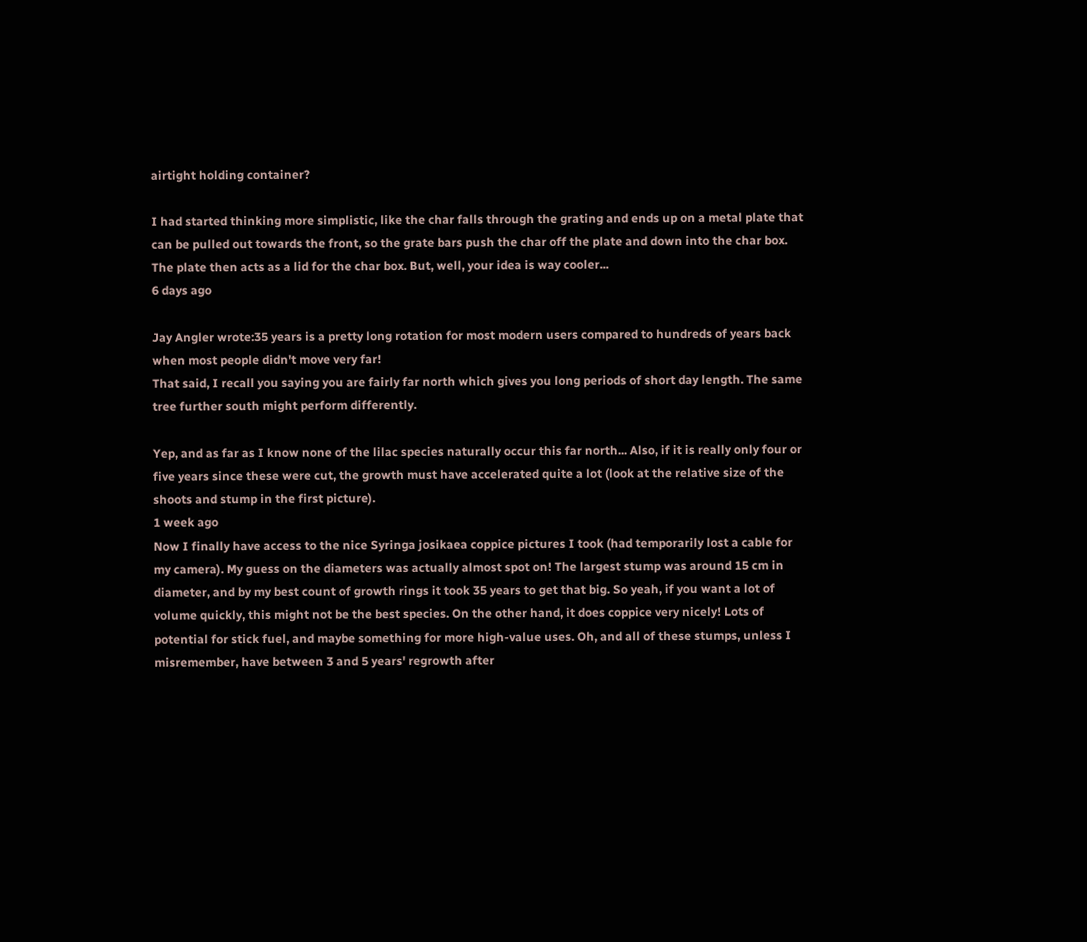airtight holding container?

I had started thinking more simplistic, like the char falls through the grating and ends up on a metal plate that can be pulled out towards the front, so the grate bars push the char off the plate and down into the char box. The plate then acts as a lid for the char box. But, well, your idea is way cooler...
6 days ago

Jay Angler wrote:35 years is a pretty long rotation for most modern users compared to hundreds of years back when most people didn't move very far!
That said, I recall you saying you are fairly far north which gives you long periods of short day length. The same tree further south might perform differently.

Yep, and as far as I know none of the lilac species naturally occur this far north... Also, if it is really only four or five years since these were cut, the growth must have accelerated quite a lot (look at the relative size of the shoots and stump in the first picture).
1 week ago
Now I finally have access to the nice Syringa josikaea coppice pictures I took (had temporarily lost a cable for my camera). My guess on the diameters was actually almost spot on! The largest stump was around 15 cm in diameter, and by my best count of growth rings it took 35 years to get that big. So yeah, if you want a lot of volume quickly, this might not be the best species. On the other hand, it does coppice very nicely! Lots of potential for stick fuel, and maybe something for more high-value uses. Oh, and all of these stumps, unless I misremember, have between 3 and 5 years' regrowth after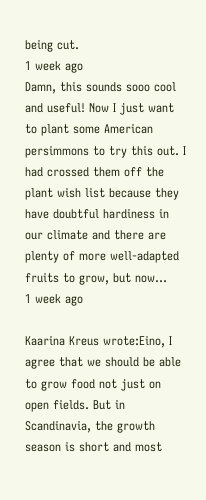being cut.
1 week ago
Damn, this sounds sooo cool and useful! Now I just want to plant some American persimmons to try this out. I had crossed them off the plant wish list because they have doubtful hardiness in our climate and there are plenty of more well-adapted fruits to grow, but now...
1 week ago

Kaarina Kreus wrote:Eino, I agree that we should be able to grow food not just on open fields. But in Scandinavia, the growth season is short and most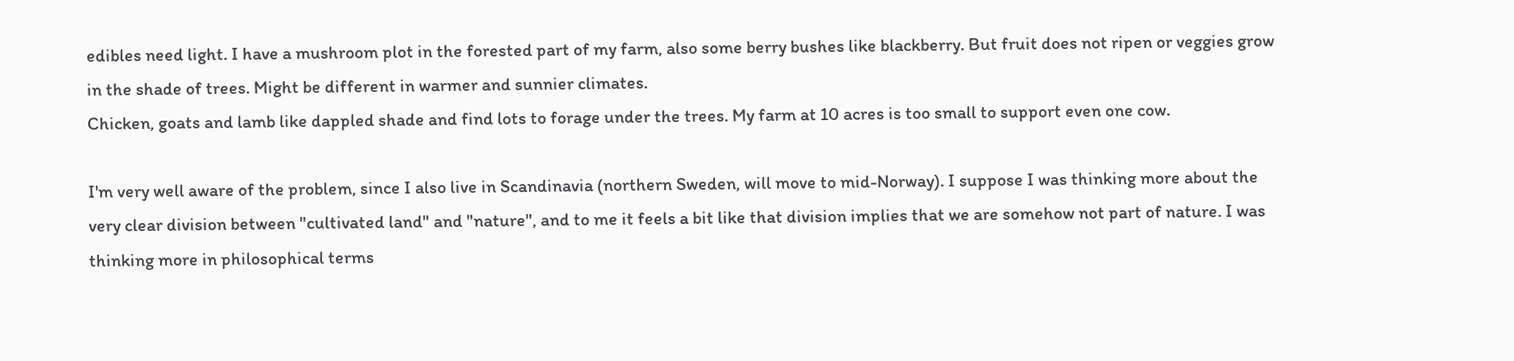edibles need light. I have a mushroom plot in the forested part of my farm, also some berry bushes like blackberry. But fruit does not ripen or veggies grow in the shade of trees. Might be different in warmer and sunnier climates.
Chicken, goats and lamb like dappled shade and find lots to forage under the trees. My farm at 10 acres is too small to support even one cow.

I'm very well aware of the problem, since I also live in Scandinavia (northern Sweden, will move to mid-Norway). I suppose I was thinking more about the very clear division between "cultivated land" and "nature", and to me it feels a bit like that division implies that we are somehow not part of nature. I was thinking more in philosophical terms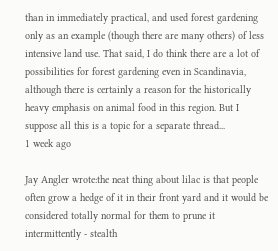than in immediately practical, and used forest gardening only as an example (though there are many others) of less intensive land use. That said, I do think there are a lot of possibilities for forest gardening even in Scandinavia, although there is certainly a reason for the historically heavy emphasis on animal food in this region. But I suppose all this is a topic for a separate thread...
1 week ago

Jay Angler wrote:the neat thing about lilac is that people often grow a hedge of it in their front yard and it would be considered totally normal for them to prune it intermittently - stealth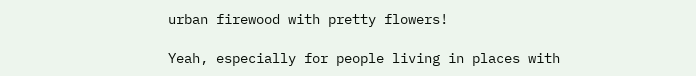urban firewood with pretty flowers!

Yeah, especially for people living in places with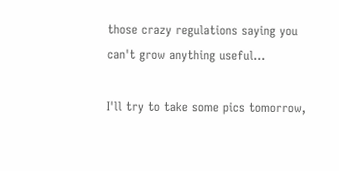those crazy regulations saying you can't grow anything useful...

I'll try to take some pics tomorrow,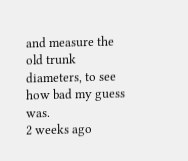and measure the old trunk diameters, to see how bad my guess was.
2 weeks ago